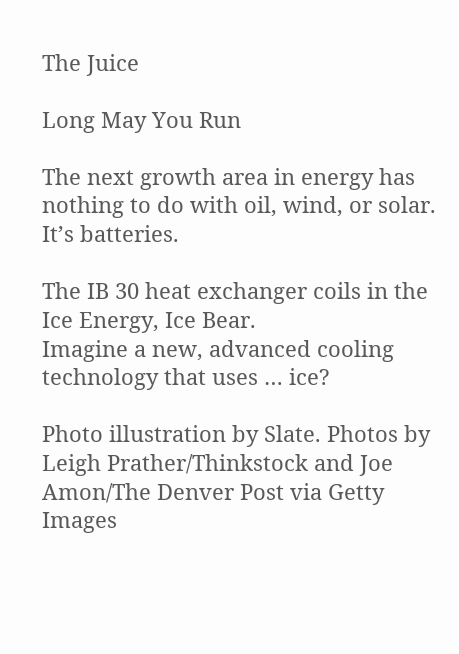The Juice

Long May You Run

The next growth area in energy has nothing to do with oil, wind, or solar. It’s batteries.

The IB 30 heat exchanger coils in the Ice Energy, Ice Bear.
Imagine a new, advanced cooling technology that uses … ice?

Photo illustration by Slate. Photos by Leigh Prather/Thinkstock and Joe Amon/The Denver Post via Getty Images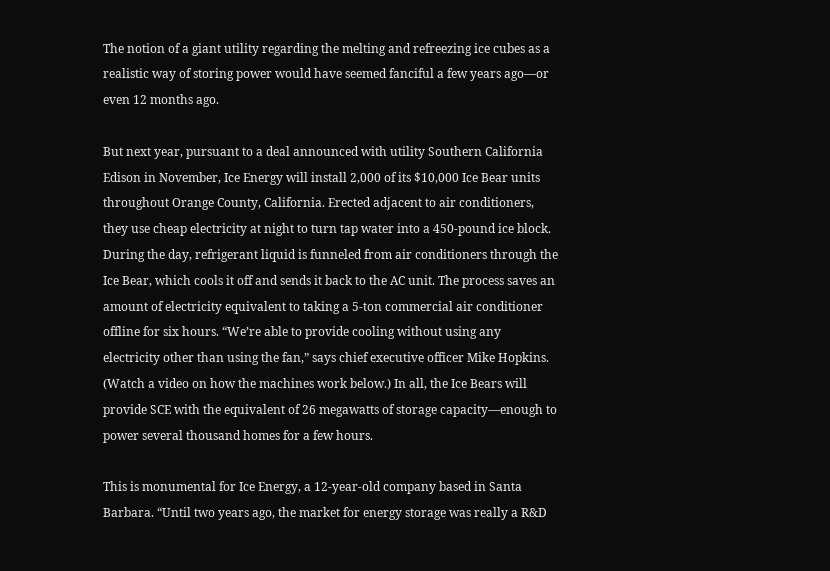The notion of a giant utility regarding the melting and refreezing ice cubes as a realistic way of storing power would have seemed fanciful a few years ago—or even 12 months ago.

But next year, pursuant to a deal announced with utility Southern California Edison in November, Ice Energy will install 2,000 of its $10,000 Ice Bear units throughout Orange County, California. Erected adjacent to air conditioners, they use cheap electricity at night to turn tap water into a 450-pound ice block. During the day, refrigerant liquid is funneled from air conditioners through the Ice Bear, which cools it off and sends it back to the AC unit. The process saves an amount of electricity equivalent to taking a 5-ton commercial air conditioner offline for six hours. “We’re able to provide cooling without using any electricity other than using the fan,” says chief executive officer Mike Hopkins. (Watch a video on how the machines work below.) In all, the Ice Bears will provide SCE with the equivalent of 26 megawatts of storage capacity—enough to power several thousand homes for a few hours.

This is monumental for Ice Energy, a 12-year-old company based in Santa Barbara. “Until two years ago, the market for energy storage was really a R&D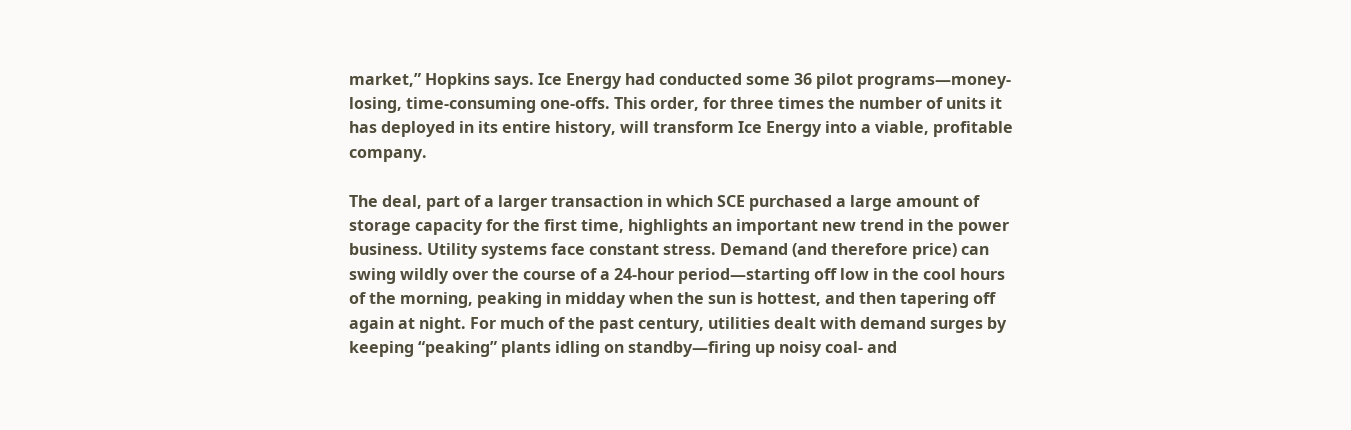market,” Hopkins says. Ice Energy had conducted some 36 pilot programs—money-losing, time-consuming one-offs. This order, for three times the number of units it has deployed in its entire history, will transform Ice Energy into a viable, profitable company.

The deal, part of a larger transaction in which SCE purchased a large amount of storage capacity for the first time, highlights an important new trend in the power business. Utility systems face constant stress. Demand (and therefore price) can swing wildly over the course of a 24-hour period—starting off low in the cool hours of the morning, peaking in midday when the sun is hottest, and then tapering off again at night. For much of the past century, utilities dealt with demand surges by keeping “peaking” plants idling on standby—firing up noisy coal- and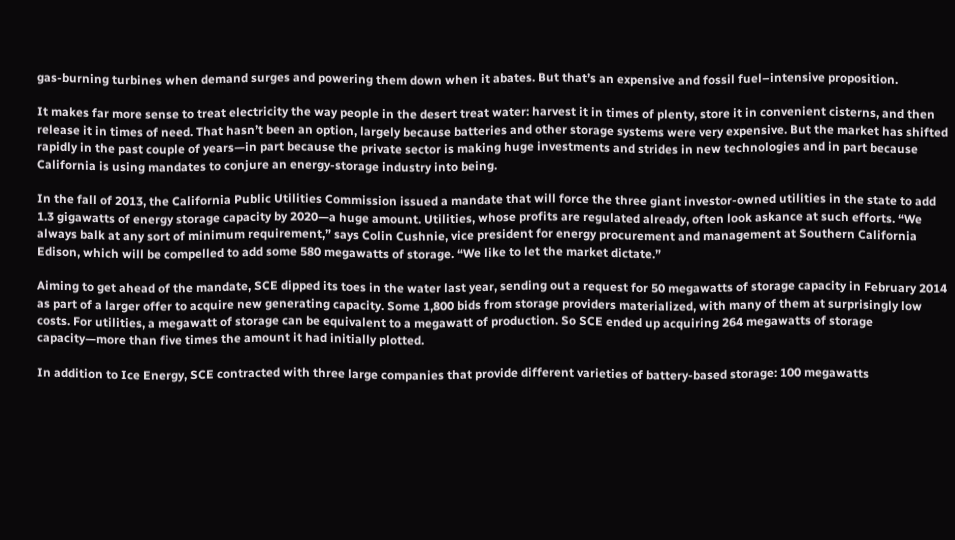gas-burning turbines when demand surges and powering them down when it abates. But that’s an expensive and fossil fuel–intensive proposition.

It makes far more sense to treat electricity the way people in the desert treat water: harvest it in times of plenty, store it in convenient cisterns, and then release it in times of need. That hasn’t been an option, largely because batteries and other storage systems were very expensive. But the market has shifted rapidly in the past couple of years—in part because the private sector is making huge investments and strides in new technologies and in part because California is using mandates to conjure an energy-storage industry into being.

In the fall of 2013, the California Public Utilities Commission issued a mandate that will force the three giant investor-owned utilities in the state to add 1.3 gigawatts of energy storage capacity by 2020—a huge amount. Utilities, whose profits are regulated already, often look askance at such efforts. “We always balk at any sort of minimum requirement,” says Colin Cushnie, vice president for energy procurement and management at Southern California Edison, which will be compelled to add some 580 megawatts of storage. “We like to let the market dictate.”

Aiming to get ahead of the mandate, SCE dipped its toes in the water last year, sending out a request for 50 megawatts of storage capacity in February 2014 as part of a larger offer to acquire new generating capacity. Some 1,800 bids from storage providers materialized, with many of them at surprisingly low costs. For utilities, a megawatt of storage can be equivalent to a megawatt of production. So SCE ended up acquiring 264 megawatts of storage capacity—more than five times the amount it had initially plotted.

In addition to Ice Energy, SCE contracted with three large companies that provide different varieties of battery-based storage: 100 megawatts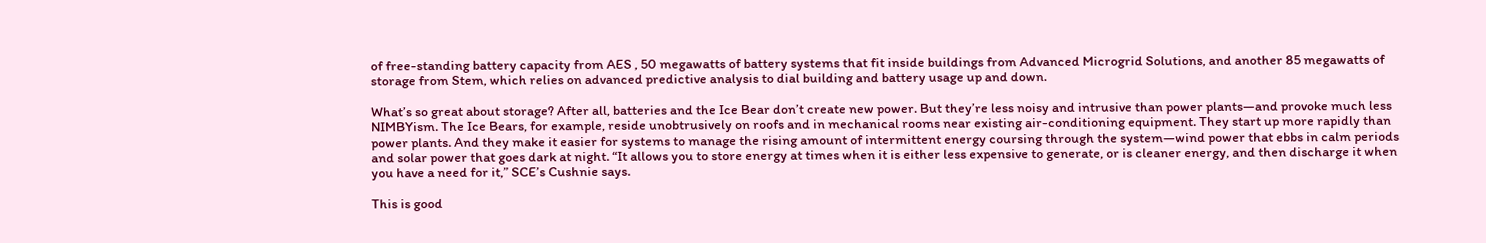of free-standing battery capacity from AES , 50 megawatts of battery systems that fit inside buildings from Advanced Microgrid Solutions, and another 85 megawatts of storage from Stem, which relies on advanced predictive analysis to dial building and battery usage up and down.

What’s so great about storage? After all, batteries and the Ice Bear don’t create new power. But they’re less noisy and intrusive than power plants—and provoke much less NIMBYism. The Ice Bears, for example, reside unobtrusively on roofs and in mechanical rooms near existing air-conditioning equipment. They start up more rapidly than power plants. And they make it easier for systems to manage the rising amount of intermittent energy coursing through the system—wind power that ebbs in calm periods and solar power that goes dark at night. “It allows you to store energy at times when it is either less expensive to generate, or is cleaner energy, and then discharge it when you have a need for it,” SCE’s Cushnie says.

This is good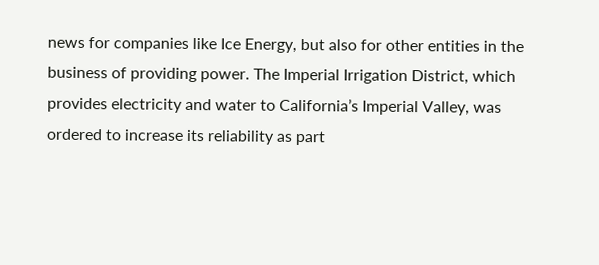news for companies like Ice Energy, but also for other entities in the business of providing power. The Imperial Irrigation District, which provides electricity and water to California’s Imperial Valley, was ordered to increase its reliability as part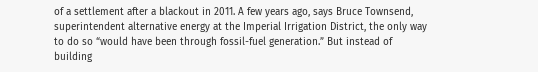of a settlement after a blackout in 2011. A few years ago, says Bruce Townsend, superintendent alternative energy at the Imperial Irrigation District, the only way to do so “would have been through fossil-fuel generation.” But instead of building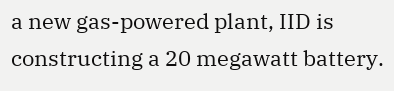a new gas-powered plant, IID is constructing a 20 megawatt battery.